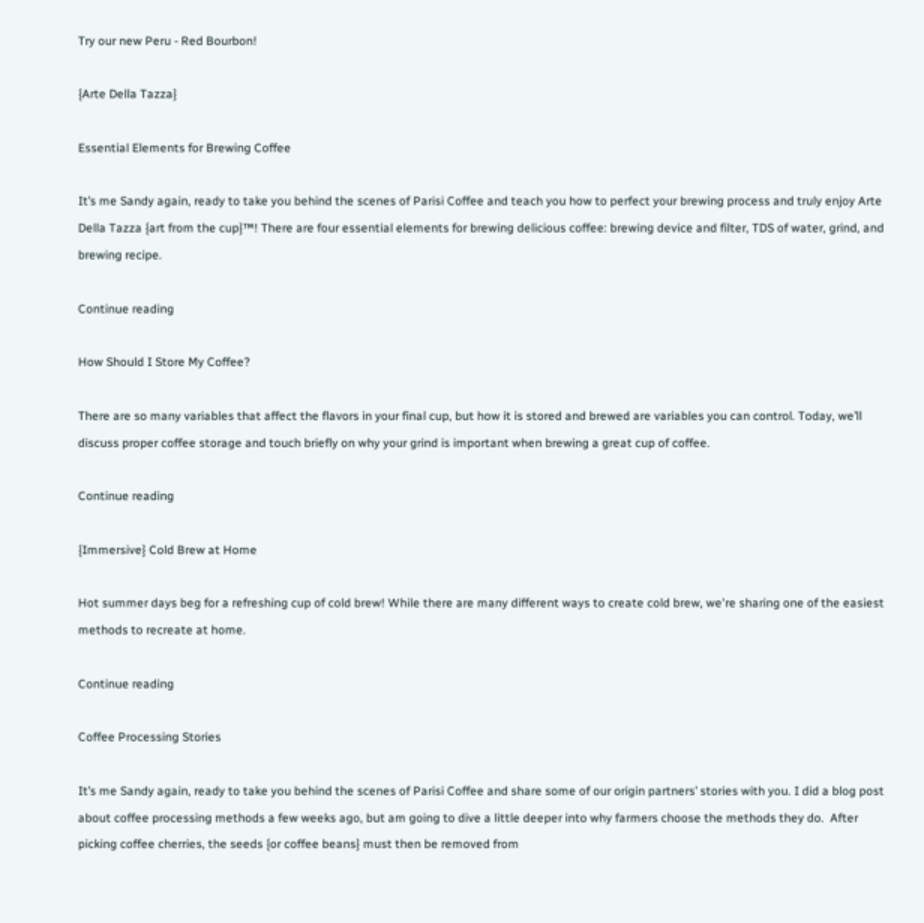Try our new Peru - Red Bourbon!

{Arte Della Tazza}

Essential Elements for Brewing Coffee

It’s me Sandy again, ready to take you behind the scenes of Parisi Coffee and teach you how to perfect your brewing process and truly enjoy Arte Della Tazza {art from the cup}™! There are four essential elements for brewing delicious coffee: brewing device and filter, TDS of water, grind, and brewing recipe.

Continue reading

How Should I Store My Coffee?

There are so many variables that affect the flavors in your final cup, but how it is stored and brewed are variables you can control. Today, we’ll discuss proper coffee storage and touch briefly on why your grind is important when brewing a great cup of coffee.

Continue reading

{Immersive} Cold Brew at Home

Hot summer days beg for a refreshing cup of cold brew! While there are many different ways to create cold brew, we're sharing one of the easiest methods to recreate at home.

Continue reading

Coffee Processing Stories

It’s me Sandy again, ready to take you behind the scenes of Parisi Coffee and share some of our origin partners’ stories with you. I did a blog post about coffee processing methods a few weeks ago, but am going to dive a little deeper into why farmers choose the methods they do.  After picking coffee cherries, the seeds {or coffee beans} must then be removed from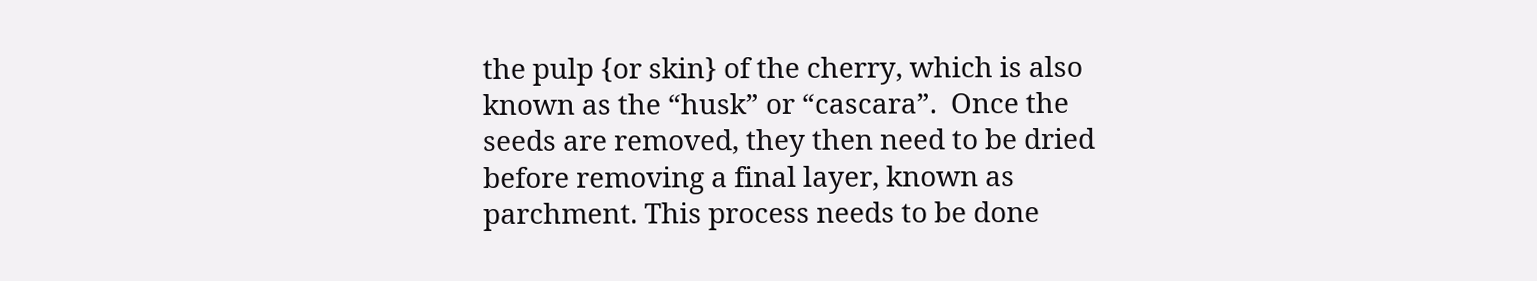the pulp {or skin} of the cherry, which is also known as the “husk” or “cascara”.  Once the seeds are removed, they then need to be dried before removing a final layer, known as parchment. This process needs to be done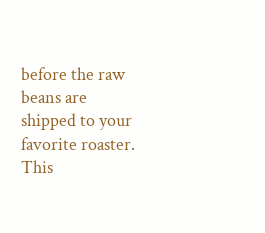before the raw beans are shipped to your favorite roaster. This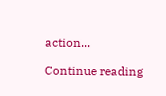action...

Continue reading